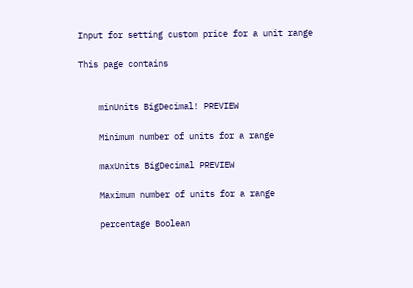Input for setting custom price for a unit range

This page contains


    minUnits BigDecimal! PREVIEW

    Minimum number of units for a range

    maxUnits BigDecimal PREVIEW

    Maximum number of units for a range

    percentage Boolean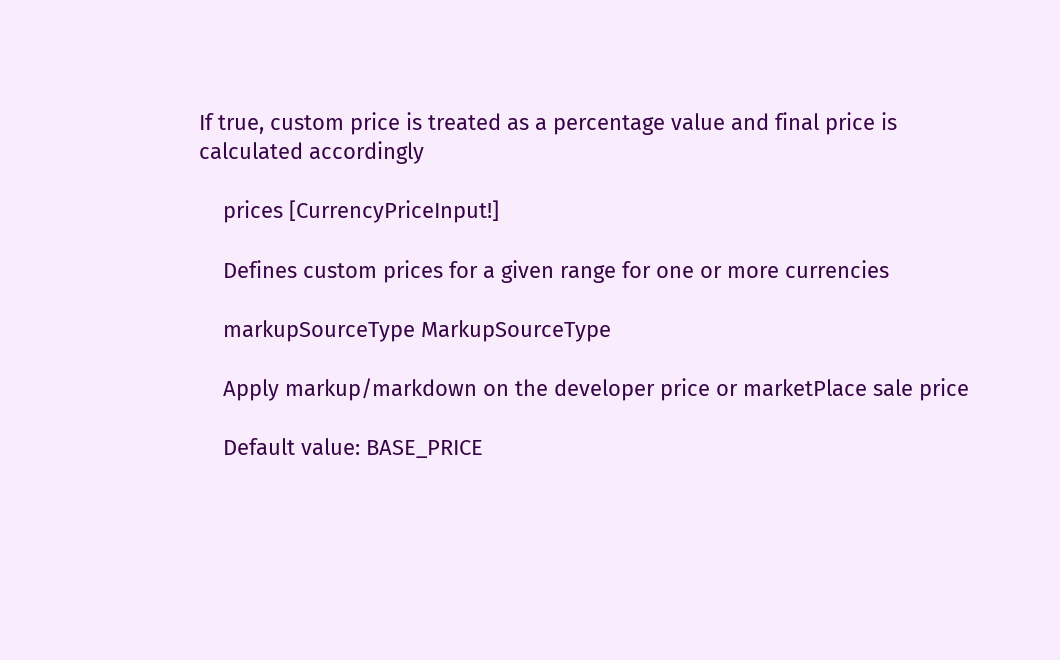If true, custom price is treated as a percentage value and final price is calculated accordingly

    prices [CurrencyPriceInput!]

    Defines custom prices for a given range for one or more currencies

    markupSourceType MarkupSourceType

    Apply markup/markdown on the developer price or marketPlace sale price

    Default value: BASE_PRICE